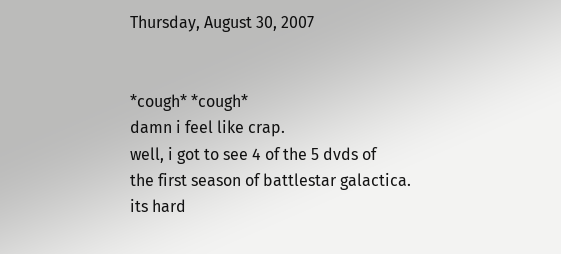Thursday, August 30, 2007


*cough* *cough*
damn i feel like crap.
well, i got to see 4 of the 5 dvds of
the first season of battlestar galactica.
its hard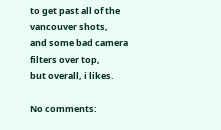to get past all of the vancouver shots,
and some bad camera filters over top,
but overall, i likes.

No comments: